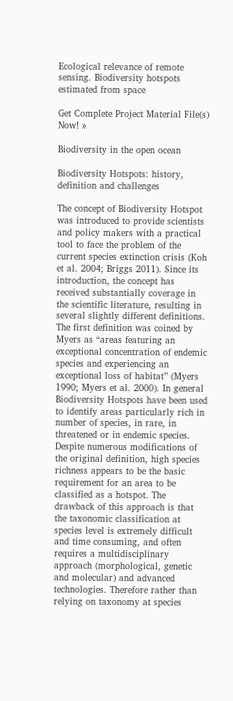Ecological relevance of remote sensing. Biodiversity hotspots estimated from space

Get Complete Project Material File(s) Now! »

Biodiversity in the open ocean

Biodiversity Hotspots: history, definition and challenges

The concept of Biodiversity Hotspot was introduced to provide scientists and policy makers with a practical tool to face the problem of the current species extinction crisis (Koh et al. 2004; Briggs 2011). Since its introduction, the concept has received substantially coverage in the scientific literature, resulting in several slightly different definitions. The first definition was coined by Myers as “areas featuring an exceptional concentration of endemic species and experiencing an exceptional loss of habitat” (Myers 1990; Myers et al. 2000). In general Biodiversity Hotspots have been used to identify areas particularly rich in number of species, in rare, in threatened or in endemic species. Despite numerous modifications of the original definition, high species richness appears to be the basic requirement for an area to be classified as a hotspot. The drawback of this approach is that the taxonomic classification at species level is extremely difficult and time consuming, and often requires a multidisciplinary approach (morphological, genetic and molecular) and advanced technologies. Therefore rather than relying on taxonomy at species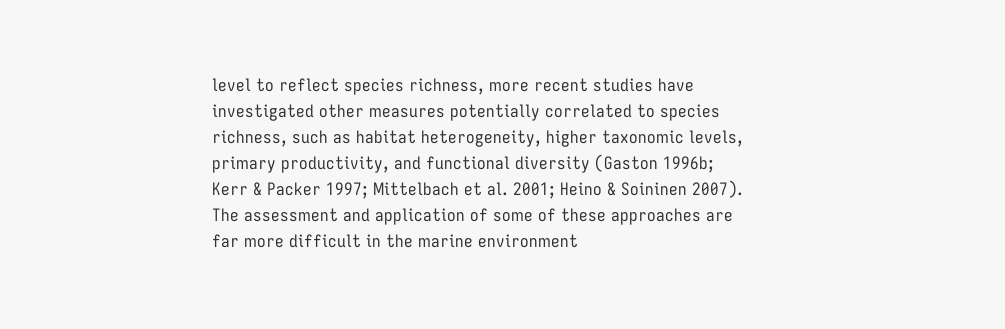level to reflect species richness, more recent studies have investigated other measures potentially correlated to species richness, such as habitat heterogeneity, higher taxonomic levels, primary productivity, and functional diversity (Gaston 1996b; Kerr & Packer 1997; Mittelbach et al. 2001; Heino & Soininen 2007).
The assessment and application of some of these approaches are far more difficult in the marine environment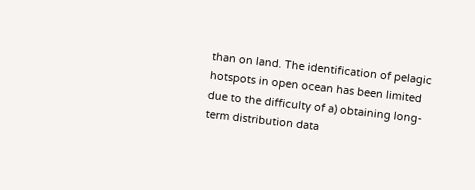than on land. The identification of pelagic hotspots in open ocean has been limited due to the difficulty of a) obtaining long-term distribution data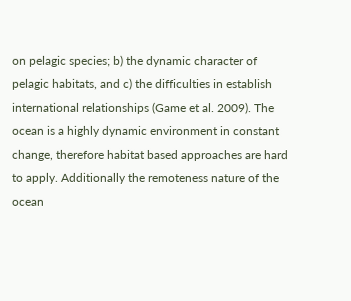on pelagic species; b) the dynamic character of pelagic habitats, and c) the difficulties in establish international relationships (Game et al. 2009). The ocean is a highly dynamic environment in constant change, therefore habitat based approaches are hard to apply. Additionally the remoteness nature of the ocean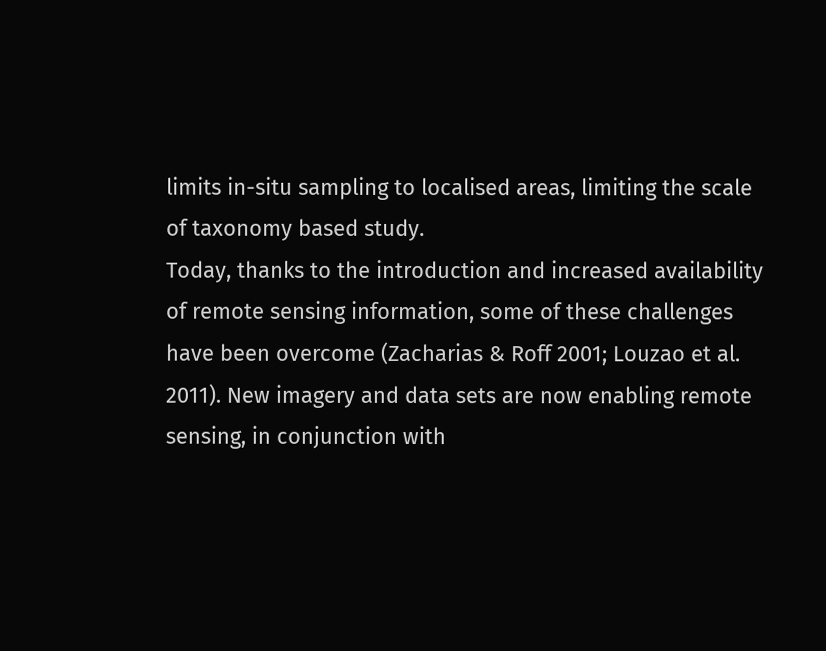limits in-situ sampling to localised areas, limiting the scale of taxonomy based study.
Today, thanks to the introduction and increased availability of remote sensing information, some of these challenges have been overcome (Zacharias & Roff 2001; Louzao et al. 2011). New imagery and data sets are now enabling remote sensing, in conjunction with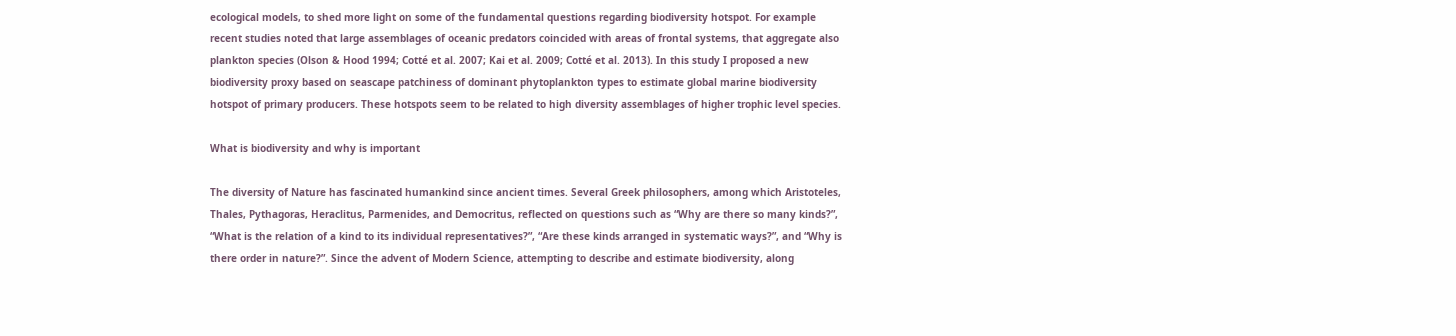ecological models, to shed more light on some of the fundamental questions regarding biodiversity hotspot. For example recent studies noted that large assemblages of oceanic predators coincided with areas of frontal systems, that aggregate also plankton species (Olson & Hood 1994; Cotté et al. 2007; Kai et al. 2009; Cotté et al. 2013). In this study I proposed a new biodiversity proxy based on seascape patchiness of dominant phytoplankton types to estimate global marine biodiversity hotspot of primary producers. These hotspots seem to be related to high diversity assemblages of higher trophic level species.

What is biodiversity and why is important

The diversity of Nature has fascinated humankind since ancient times. Several Greek philosophers, among which Aristoteles, Thales, Pythagoras, Heraclitus, Parmenides, and Democritus, reflected on questions such as “Why are there so many kinds?”, “What is the relation of a kind to its individual representatives?”, “Are these kinds arranged in systematic ways?”, and “Why is there order in nature?”. Since the advent of Modern Science, attempting to describe and estimate biodiversity, along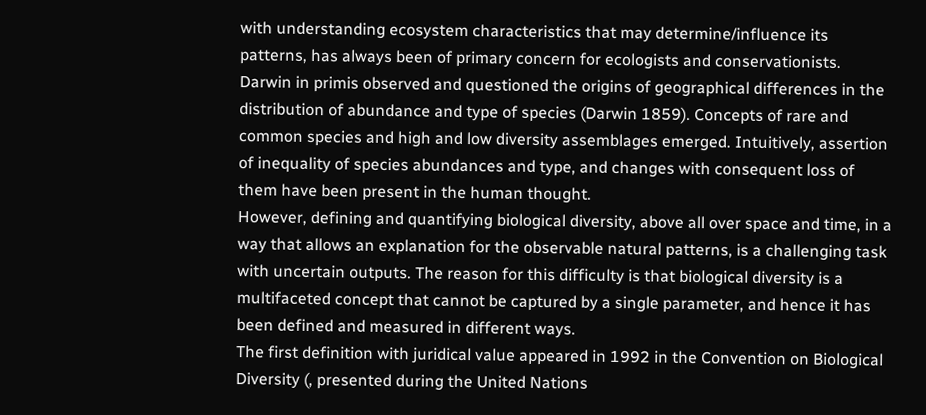with understanding ecosystem characteristics that may determine/influence its patterns, has always been of primary concern for ecologists and conservationists. Darwin in primis observed and questioned the origins of geographical differences in the distribution of abundance and type of species (Darwin 1859). Concepts of rare and common species and high and low diversity assemblages emerged. Intuitively, assertion of inequality of species abundances and type, and changes with consequent loss of them have been present in the human thought.
However, defining and quantifying biological diversity, above all over space and time, in a way that allows an explanation for the observable natural patterns, is a challenging task with uncertain outputs. The reason for this difficulty is that biological diversity is a multifaceted concept that cannot be captured by a single parameter, and hence it has been defined and measured in different ways.
The first definition with juridical value appeared in 1992 in the Convention on Biological Diversity (, presented during the United Nations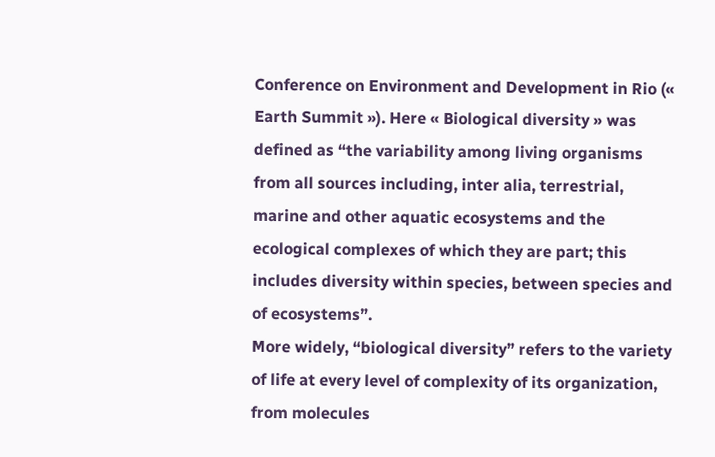Conference on Environment and Development in Rio (« Earth Summit »). Here « Biological diversity » was defined as “the variability among living organisms from all sources including, inter alia, terrestrial, marine and other aquatic ecosystems and the ecological complexes of which they are part; this includes diversity within species, between species and of ecosystems”.
More widely, “biological diversity” refers to the variety of life at every level of complexity of its organization, from molecules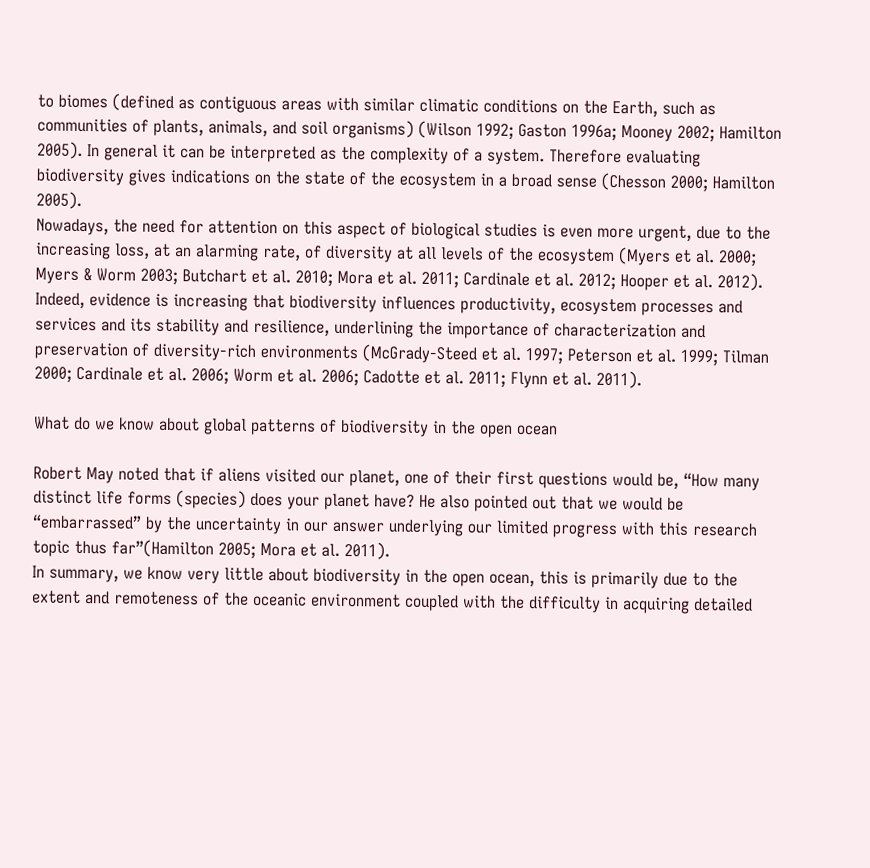to biomes (defined as contiguous areas with similar climatic conditions on the Earth, such as communities of plants, animals, and soil organisms) (Wilson 1992; Gaston 1996a; Mooney 2002; Hamilton 2005). In general it can be interpreted as the complexity of a system. Therefore evaluating biodiversity gives indications on the state of the ecosystem in a broad sense (Chesson 2000; Hamilton 2005).
Nowadays, the need for attention on this aspect of biological studies is even more urgent, due to the increasing loss, at an alarming rate, of diversity at all levels of the ecosystem (Myers et al. 2000; Myers & Worm 2003; Butchart et al. 2010; Mora et al. 2011; Cardinale et al. 2012; Hooper et al. 2012). Indeed, evidence is increasing that biodiversity influences productivity, ecosystem processes and services and its stability and resilience, underlining the importance of characterization and preservation of diversity-rich environments (McGrady-Steed et al. 1997; Peterson et al. 1999; Tilman 2000; Cardinale et al. 2006; Worm et al. 2006; Cadotte et al. 2011; Flynn et al. 2011).

What do we know about global patterns of biodiversity in the open ocean

Robert May noted that if aliens visited our planet, one of their first questions would be, “How many distinct life forms (species) does your planet have? He also pointed out that we would be “embarrassed” by the uncertainty in our answer underlying our limited progress with this research topic thus far”(Hamilton 2005; Mora et al. 2011).
In summary, we know very little about biodiversity in the open ocean, this is primarily due to the extent and remoteness of the oceanic environment coupled with the difficulty in acquiring detailed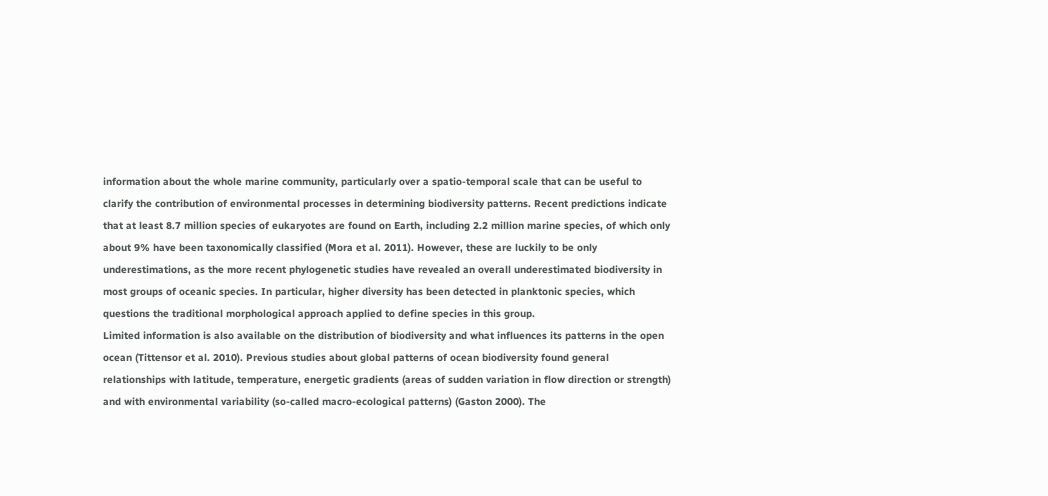information about the whole marine community, particularly over a spatio-temporal scale that can be useful to clarify the contribution of environmental processes in determining biodiversity patterns. Recent predictions indicate that at least 8.7 million species of eukaryotes are found on Earth, including 2.2 million marine species, of which only about 9% have been taxonomically classified (Mora et al. 2011). However, these are luckily to be only underestimations, as the more recent phylogenetic studies have revealed an overall underestimated biodiversity in most groups of oceanic species. In particular, higher diversity has been detected in planktonic species, which questions the traditional morphological approach applied to define species in this group.
Limited information is also available on the distribution of biodiversity and what influences its patterns in the open ocean (Tittensor et al. 2010). Previous studies about global patterns of ocean biodiversity found general relationships with latitude, temperature, energetic gradients (areas of sudden variation in flow direction or strength) and with environmental variability (so-called macro-ecological patterns) (Gaston 2000). The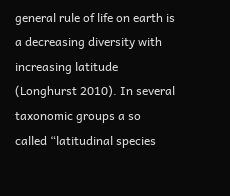general rule of life on earth is a decreasing diversity with increasing latitude (Longhurst 2010). In several taxonomic groups a so called “latitudinal species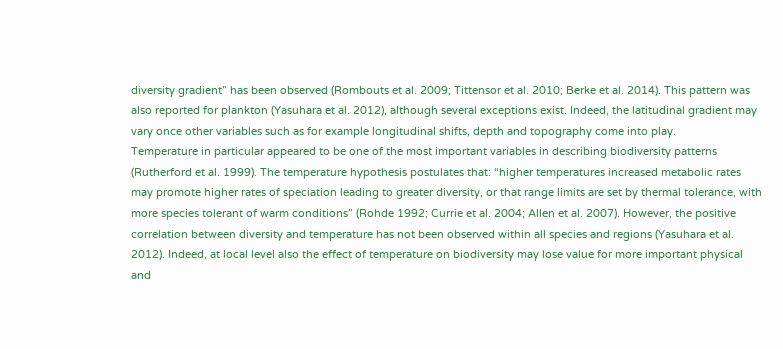diversity gradient” has been observed (Rombouts et al. 2009; Tittensor et al. 2010; Berke et al. 2014). This pattern was also reported for plankton (Yasuhara et al. 2012), although several exceptions exist. Indeed, the latitudinal gradient may vary once other variables such as for example longitudinal shifts, depth and topography come into play.
Temperature in particular appeared to be one of the most important variables in describing biodiversity patterns (Rutherford et al. 1999). The temperature hypothesis postulates that: “higher temperatures increased metabolic rates may promote higher rates of speciation leading to greater diversity, or that range limits are set by thermal tolerance, with more species tolerant of warm conditions” (Rohde 1992; Currie et al. 2004; Allen et al. 2007). However, the positive correlation between diversity and temperature has not been observed within all species and regions (Yasuhara et al. 2012). Indeed, at local level also the effect of temperature on biodiversity may lose value for more important physical and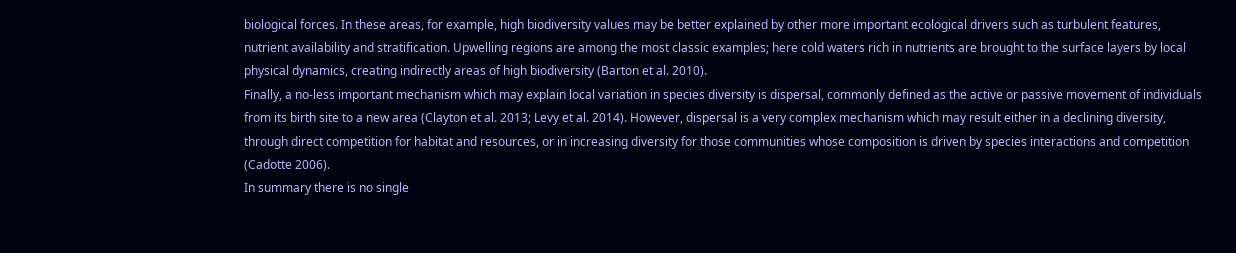biological forces. In these areas, for example, high biodiversity values may be better explained by other more important ecological drivers such as turbulent features, nutrient availability and stratification. Upwelling regions are among the most classic examples; here cold waters rich in nutrients are brought to the surface layers by local physical dynamics, creating indirectly areas of high biodiversity (Barton et al. 2010).
Finally, a no-less important mechanism which may explain local variation in species diversity is dispersal, commonly defined as the active or passive movement of individuals from its birth site to a new area (Clayton et al. 2013; Levy et al. 2014). However, dispersal is a very complex mechanism which may result either in a declining diversity, through direct competition for habitat and resources, or in increasing diversity for those communities whose composition is driven by species interactions and competition (Cadotte 2006).
In summary there is no single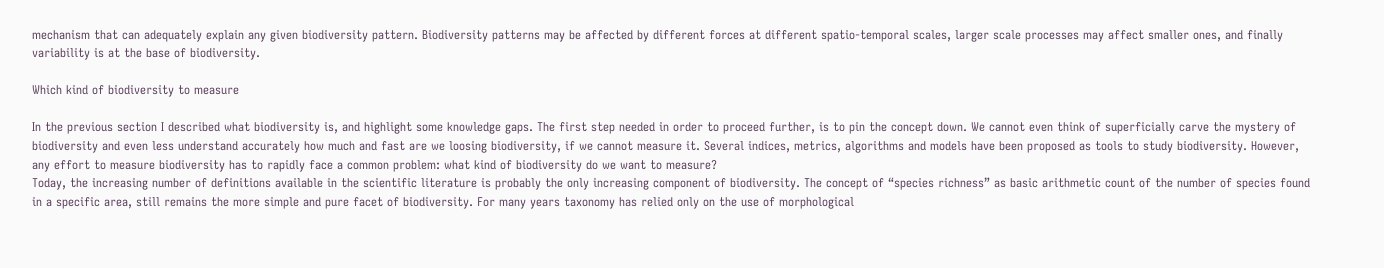mechanism that can adequately explain any given biodiversity pattern. Biodiversity patterns may be affected by different forces at different spatio-temporal scales, larger scale processes may affect smaller ones, and finally variability is at the base of biodiversity.

Which kind of biodiversity to measure

In the previous section I described what biodiversity is, and highlight some knowledge gaps. The first step needed in order to proceed further, is to pin the concept down. We cannot even think of superficially carve the mystery of biodiversity and even less understand accurately how much and fast are we loosing biodiversity, if we cannot measure it. Several indices, metrics, algorithms and models have been proposed as tools to study biodiversity. However, any effort to measure biodiversity has to rapidly face a common problem: what kind of biodiversity do we want to measure?
Today, the increasing number of definitions available in the scientific literature is probably the only increasing component of biodiversity. The concept of “species richness” as basic arithmetic count of the number of species found in a specific area, still remains the more simple and pure facet of biodiversity. For many years taxonomy has relied only on the use of morphological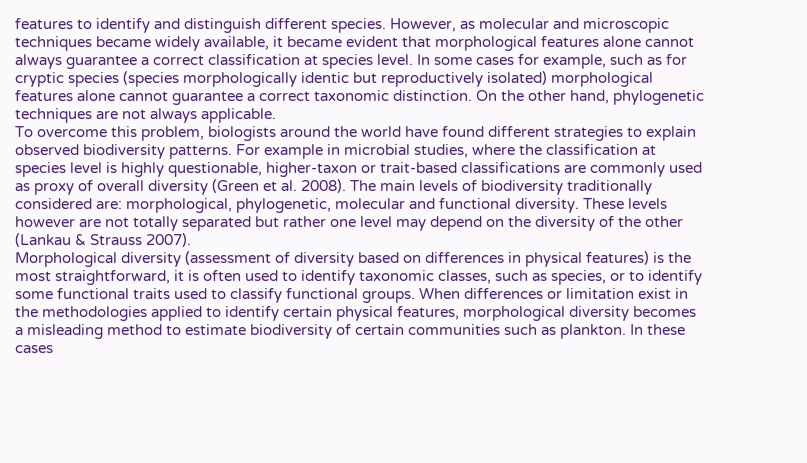features to identify and distinguish different species. However, as molecular and microscopic techniques became widely available, it became evident that morphological features alone cannot always guarantee a correct classification at species level. In some cases for example, such as for cryptic species (species morphologically identic but reproductively isolated) morphological features alone cannot guarantee a correct taxonomic distinction. On the other hand, phylogenetic techniques are not always applicable.
To overcome this problem, biologists around the world have found different strategies to explain observed biodiversity patterns. For example in microbial studies, where the classification at species level is highly questionable, higher-taxon or trait-based classifications are commonly used as proxy of overall diversity (Green et al. 2008). The main levels of biodiversity traditionally considered are: morphological, phylogenetic, molecular and functional diversity. These levels however are not totally separated but rather one level may depend on the diversity of the other (Lankau & Strauss 2007).
Morphological diversity (assessment of diversity based on differences in physical features) is the most straightforward, it is often used to identify taxonomic classes, such as species, or to identify some functional traits used to classify functional groups. When differences or limitation exist in the methodologies applied to identify certain physical features, morphological diversity becomes a misleading method to estimate biodiversity of certain communities such as plankton. In these cases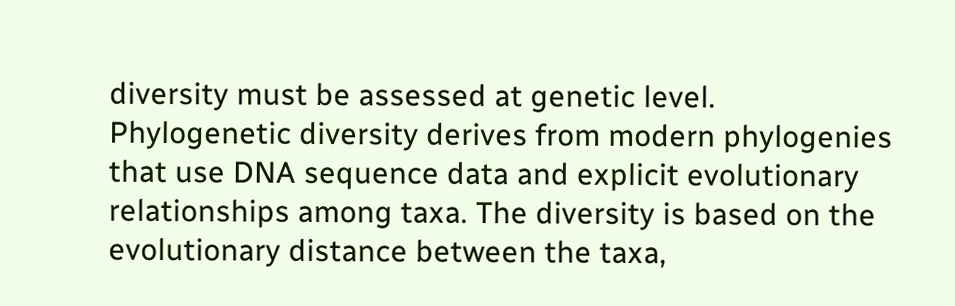diversity must be assessed at genetic level.
Phylogenetic diversity derives from modern phylogenies that use DNA sequence data and explicit evolutionary relationships among taxa. The diversity is based on the evolutionary distance between the taxa,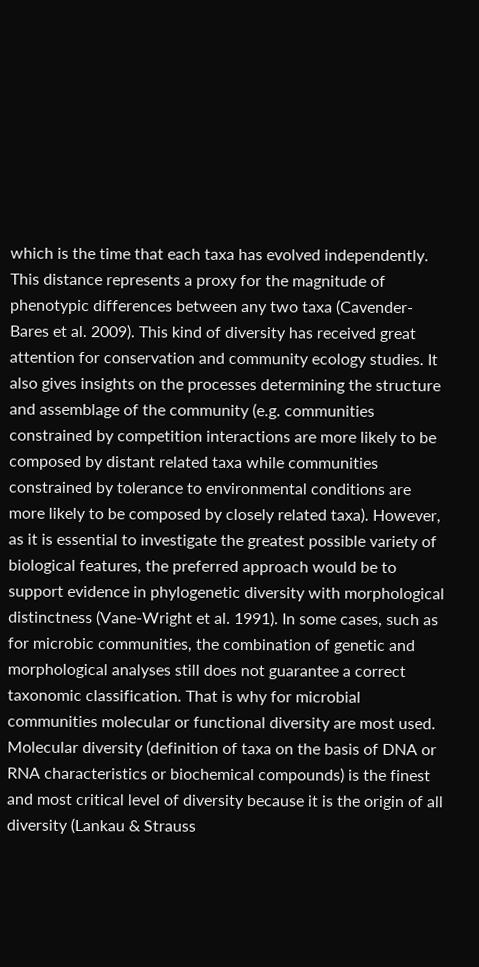which is the time that each taxa has evolved independently. This distance represents a proxy for the magnitude of phenotypic differences between any two taxa (Cavender‐Bares et al. 2009). This kind of diversity has received great attention for conservation and community ecology studies. It also gives insights on the processes determining the structure and assemblage of the community (e.g. communities constrained by competition interactions are more likely to be composed by distant related taxa while communities constrained by tolerance to environmental conditions are more likely to be composed by closely related taxa). However, as it is essential to investigate the greatest possible variety of biological features, the preferred approach would be to support evidence in phylogenetic diversity with morphological distinctness (Vane-Wright et al. 1991). In some cases, such as for microbic communities, the combination of genetic and morphological analyses still does not guarantee a correct taxonomic classification. That is why for microbial communities molecular or functional diversity are most used.
Molecular diversity (definition of taxa on the basis of DNA or RNA characteristics or biochemical compounds) is the finest and most critical level of diversity because it is the origin of all diversity (Lankau & Strauss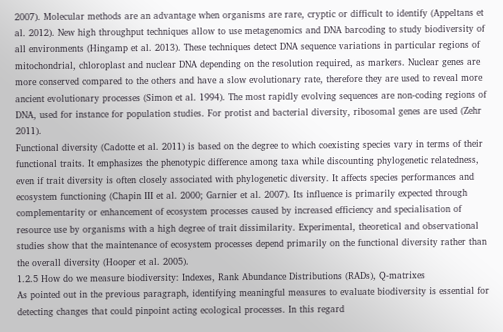2007). Molecular methods are an advantage when organisms are rare, cryptic or difficult to identify (Appeltans et al. 2012). New high throughput techniques allow to use metagenomics and DNA barcoding to study biodiversity of all environments (Hingamp et al. 2013). These techniques detect DNA sequence variations in particular regions of mitochondrial, chloroplast and nuclear DNA depending on the resolution required, as markers. Nuclear genes are more conserved compared to the others and have a slow evolutionary rate, therefore they are used to reveal more ancient evolutionary processes (Simon et al. 1994). The most rapidly evolving sequences are non-coding regions of DNA, used for instance for population studies. For protist and bacterial diversity, ribosomal genes are used (Zehr 2011).
Functional diversity (Cadotte et al. 2011) is based on the degree to which coexisting species vary in terms of their functional traits. It emphasizes the phenotypic difference among taxa while discounting phylogenetic relatedness, even if trait diversity is often closely associated with phylogenetic diversity. It affects species performances and ecosystem functioning (Chapin III et al. 2000; Garnier et al. 2007). Its influence is primarily expected through complementarity or enhancement of ecosystem processes caused by increased efficiency and specialisation of resource use by organisms with a high degree of trait dissimilarity. Experimental, theoretical and observational studies show that the maintenance of ecosystem processes depend primarily on the functional diversity rather than the overall diversity (Hooper et al. 2005).
1.2.5 How do we measure biodiversity: Indexes, Rank Abundance Distributions (RADs), Q-matrixes
As pointed out in the previous paragraph, identifying meaningful measures to evaluate biodiversity is essential for detecting changes that could pinpoint acting ecological processes. In this regard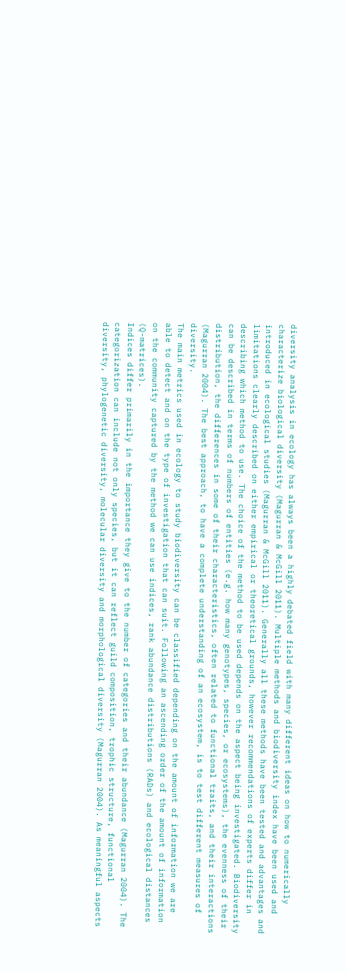diversity analysis in ecology has always been a highly debated field with many different ideas on how to numerically characterize biological diversity (Magurran & McGill 2011). Multiple methods and biodiversity index have been used and introduced in ecological studies (Magurran & McGill 2011). Generally all these methods have been tested and advantages and limitations clearly described on either empirical or theoretical grounds, however recommendations of experts differ in describing which method to use. The choice of the method to be used depends on the aspect being investigated. Biodiversity can be described in terms of numbers of entities (e.g. how many genotypes, species, or ecosystems), the evenness of their distribution, the differences in some of their characteristics, often related to functional traits, and their interactions (Magurran 2004). The best approach, to have a complete understanding of an ecosystem, is to test different measures of diversity.
The main metrics used in ecology to study biodiversity can be classified depending on the amount of information we are able to detect and on the type of investigation that can suit. Following an ascending order of the amount of information on the community captured by the method we can use indices, rank abundance distributions (RADs) and ecological distances (Q-matrices).
Indices differ primarily in the importance they give to the number of categories and their abundance (Magurran 2004). The categorization can include not only species, but it can reflect guild composition, trophic structure, functional diversity, phylogenetic diversity, molecular diversity and morphological diversity (Magurran 2004). As meaningful aspects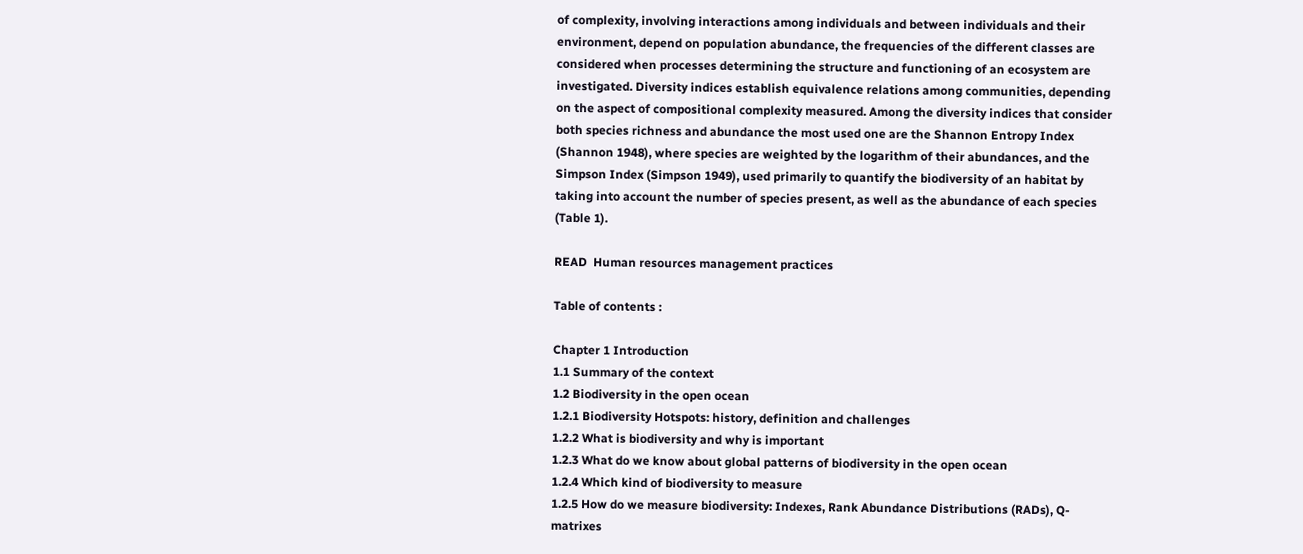of complexity, involving interactions among individuals and between individuals and their environment, depend on population abundance, the frequencies of the different classes are considered when processes determining the structure and functioning of an ecosystem are investigated. Diversity indices establish equivalence relations among communities, depending on the aspect of compositional complexity measured. Among the diversity indices that consider both species richness and abundance the most used one are the Shannon Entropy Index (Shannon 1948), where species are weighted by the logarithm of their abundances, and the Simpson Index (Simpson 1949), used primarily to quantify the biodiversity of an habitat by taking into account the number of species present, as well as the abundance of each species (Table 1).

READ  Human resources management practices

Table of contents :

Chapter 1 Introduction
1.1 Summary of the context
1.2 Biodiversity in the open ocean
1.2.1 Biodiversity Hotspots: history, definition and challenges
1.2.2 What is biodiversity and why is important
1.2.3 What do we know about global patterns of biodiversity in the open ocean
1.2.4 Which kind of biodiversity to measure
1.2.5 How do we measure biodiversity: Indexes, Rank Abundance Distributions (RADs), Q-matrixes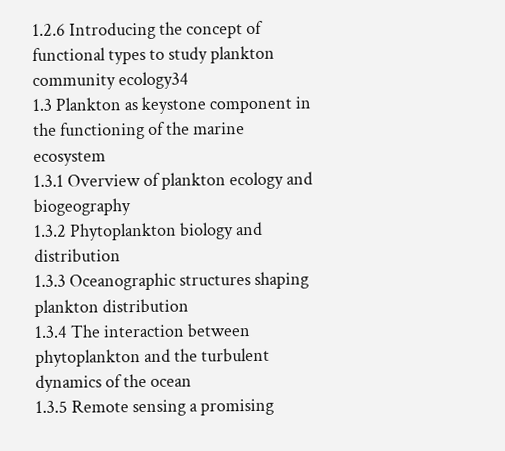1.2.6 Introducing the concept of functional types to study plankton community ecology34
1.3 Plankton as keystone component in the functioning of the marine ecosystem
1.3.1 Overview of plankton ecology and biogeography
1.3.2 Phytoplankton biology and distribution
1.3.3 Oceanographic structures shaping plankton distribution
1.3.4 The interaction between phytoplankton and the turbulent dynamics of the ocean
1.3.5 Remote sensing a promising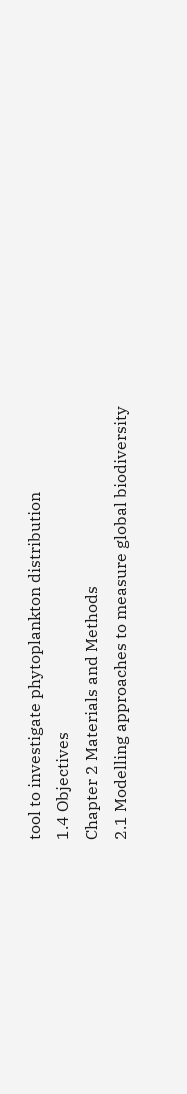tool to investigate phytoplankton distribution
1.4 Objectives
Chapter 2 Materials and Methods
2.1 Modelling approaches to measure global biodiversity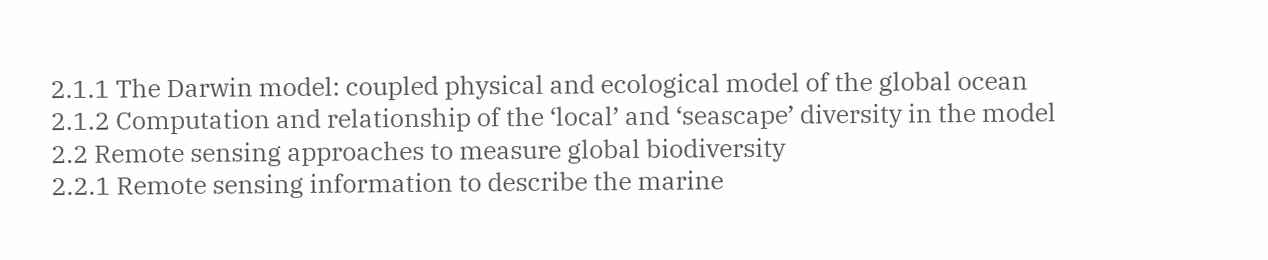2.1.1 The Darwin model: coupled physical and ecological model of the global ocean
2.1.2 Computation and relationship of the ‘local’ and ‘seascape’ diversity in the model
2.2 Remote sensing approaches to measure global biodiversity
2.2.1 Remote sensing information to describe the marine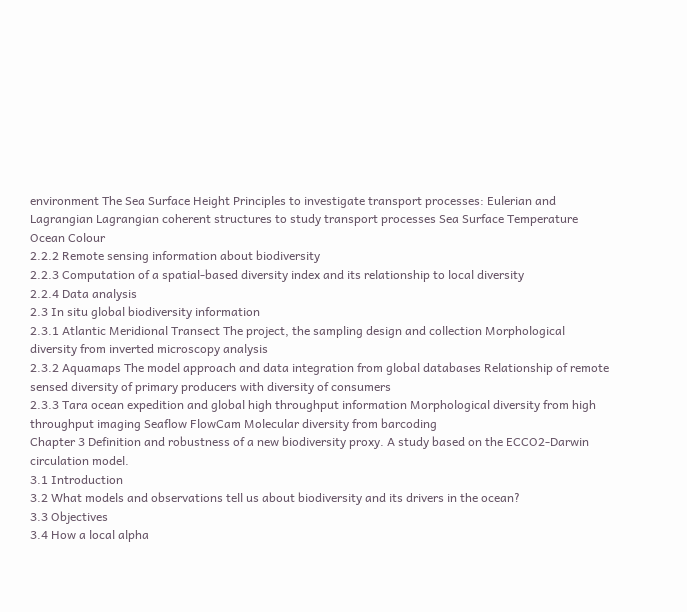environment The Sea Surface Height Principles to investigate transport processes: Eulerian and Lagrangian Lagrangian coherent structures to study transport processes Sea Surface Temperature Ocean Colour
2.2.2 Remote sensing information about biodiversity
2.2.3 Computation of a spatial-based diversity index and its relationship to local diversity
2.2.4 Data analysis
2.3 In situ global biodiversity information
2.3.1 Atlantic Meridional Transect The project, the sampling design and collection Morphological diversity from inverted microscopy analysis
2.3.2 Aquamaps The model approach and data integration from global databases Relationship of remote sensed diversity of primary producers with diversity of consumers
2.3.3 Tara ocean expedition and global high throughput information Morphological diversity from high throughput imaging Seaflow FlowCam Molecular diversity from barcoding
Chapter 3 Definition and robustness of a new biodiversity proxy. A study based on the ECCO2-Darwin circulation model.
3.1 Introduction
3.2 What models and observations tell us about biodiversity and its drivers in the ocean?
3.3 Objectives
3.4 How a local alpha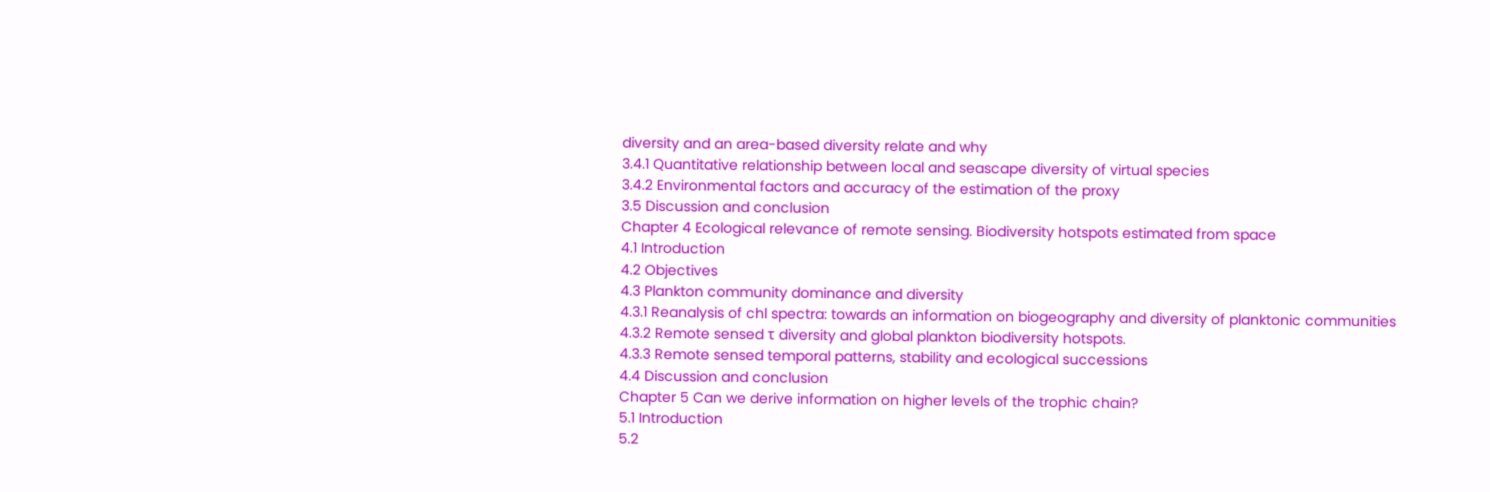diversity and an area-based diversity relate and why
3.4.1 Quantitative relationship between local and seascape diversity of virtual species
3.4.2 Environmental factors and accuracy of the estimation of the proxy
3.5 Discussion and conclusion
Chapter 4 Ecological relevance of remote sensing. Biodiversity hotspots estimated from space
4.1 Introduction
4.2 Objectives
4.3 Plankton community dominance and diversity
4.3.1 Reanalysis of chl spectra: towards an information on biogeography and diversity of planktonic communities
4.3.2 Remote sensed τ diversity and global plankton biodiversity hotspots.
4.3.3 Remote sensed temporal patterns, stability and ecological successions
4.4 Discussion and conclusion
Chapter 5 Can we derive information on higher levels of the trophic chain?
5.1 Introduction
5.2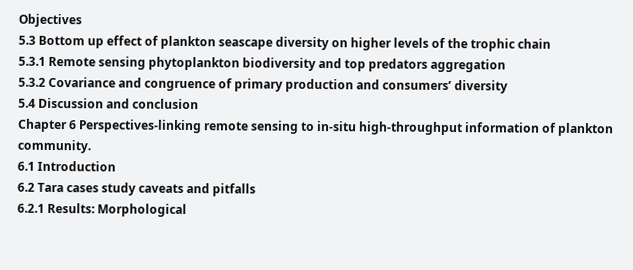Objectives
5.3 Bottom up effect of plankton seascape diversity on higher levels of the trophic chain
5.3.1 Remote sensing phytoplankton biodiversity and top predators aggregation
5.3.2 Covariance and congruence of primary production and consumers’ diversity
5.4 Discussion and conclusion
Chapter 6 Perspectives-linking remote sensing to in-situ high-throughput information of plankton community.
6.1 Introduction
6.2 Tara cases study caveats and pitfalls
6.2.1 Results: Morphological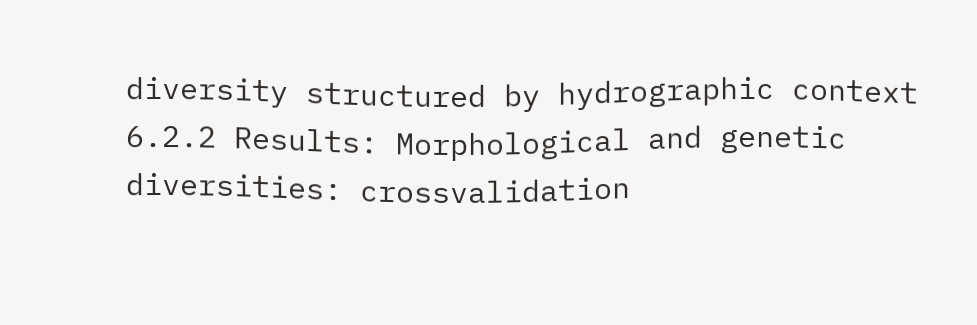diversity structured by hydrographic context
6.2.2 Results: Morphological and genetic diversities: crossvalidation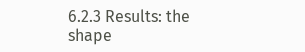6.2.3 Results: the shape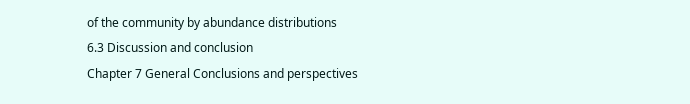of the community by abundance distributions
6.3 Discussion and conclusion
Chapter 7 General Conclusions and perspectives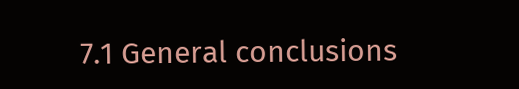7.1 General conclusions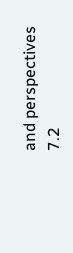and perspectives
7.2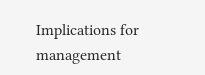Implications for management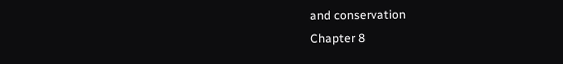and conservation
Chapter 8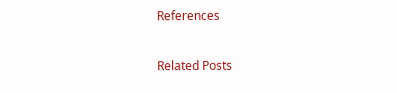References


Related Posts